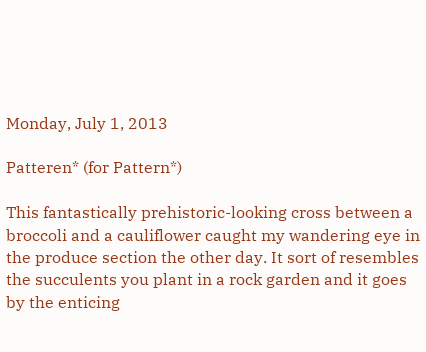Monday, July 1, 2013

Patteren* (for Pattern*)

This fantastically prehistoric-looking cross between a broccoli and a cauliflower caught my wandering eye in the produce section the other day. It sort of resembles the succulents you plant in a rock garden and it goes by the enticing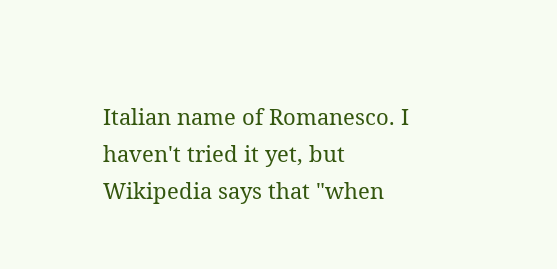Italian name of Romanesco. I haven't tried it yet, but Wikipedia says that "when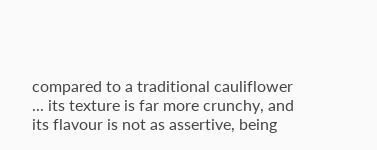compared to a traditional cauliflower ... its texture is far more crunchy, and its flavour is not as assertive, being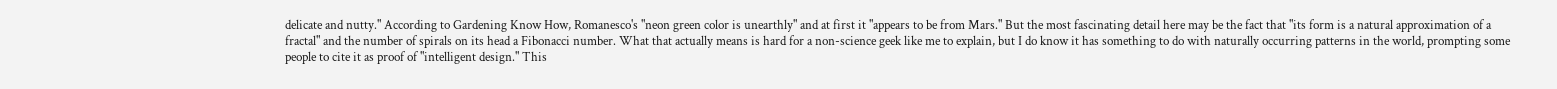delicate and nutty." According to Gardening Know How, Romanesco's "neon green color is unearthly" and at first it "appears to be from Mars." But the most fascinating detail here may be the fact that "its form is a natural approximation of a fractal" and the number of spirals on its head a Fibonacci number. What that actually means is hard for a non-science geek like me to explain, but I do know it has something to do with naturally occurring patterns in the world, prompting some people to cite it as proof of "intelligent design." This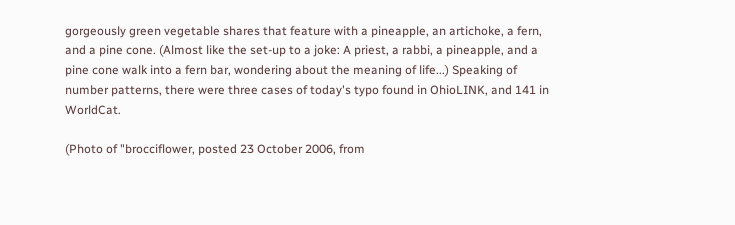gorgeously green vegetable shares that feature with a pineapple, an artichoke, a fern, and a pine cone. (Almost like the set-up to a joke: A priest, a rabbi, a pineapple, and a pine cone walk into a fern bar, wondering about the meaning of life...) Speaking of number patterns, there were three cases of today's typo found in OhioLINK, and 141 in WorldCat.

(Photo of "brocciflower, posted 23 October 2006, from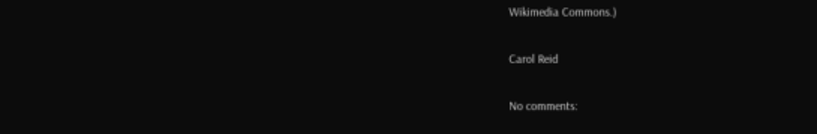Wikimedia Commons.)

Carol Reid

No comments: